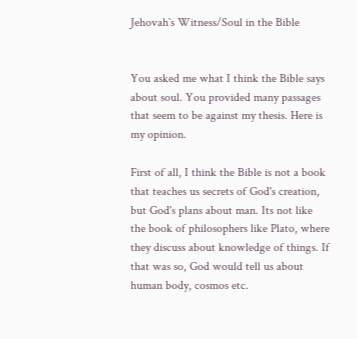Jehovah`s Witness/Soul in the Bible


You asked me what I think the Bible says about soul. You provided many passages that seem to be against my thesis. Here is my opinion.

First of all, I think the Bible is not a book that teaches us secrets of God's creation, but God's plans about man. Its not like the book of philosophers like Plato, where they discuss about knowledge of things. If that was so, God would tell us about human body, cosmos etc.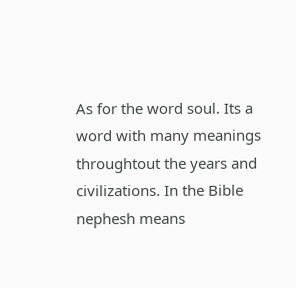As for the word soul. Its a word with many meanings throughtout the years and civilizations. In the Bible nephesh means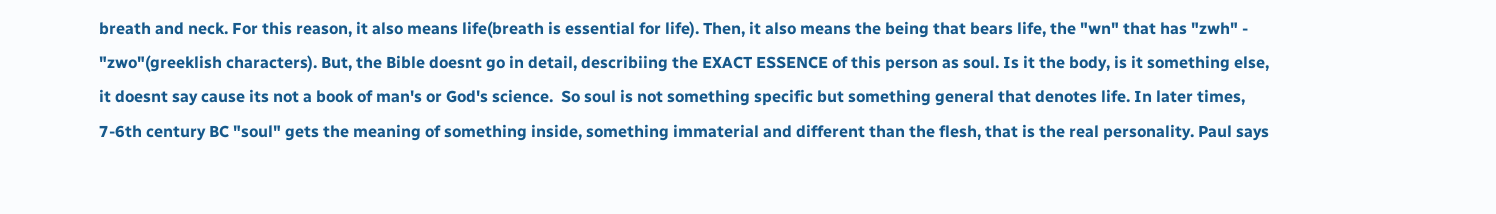breath and neck. For this reason, it also means life(breath is essential for life). Then, it also means the being that bears life, the "wn" that has "zwh" - "zwo"(greeklish characters). But, the Bible doesnt go in detail, describiing the EXACT ESSENCE of this person as soul. Is it the body, is it something else, it doesnt say cause its not a book of man's or God's science.  So soul is not something specific but something general that denotes life. In later times, 7-6th century BC "soul" gets the meaning of something inside, something immaterial and different than the flesh, that is the real personality. Paul says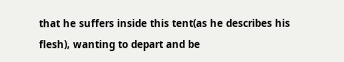that he suffers inside this tent(as he describes his flesh), wanting to depart and be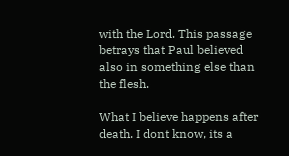with the Lord. This passage betrays that Paul believed also in something else than the flesh.

What I believe happens after death. I dont know, its a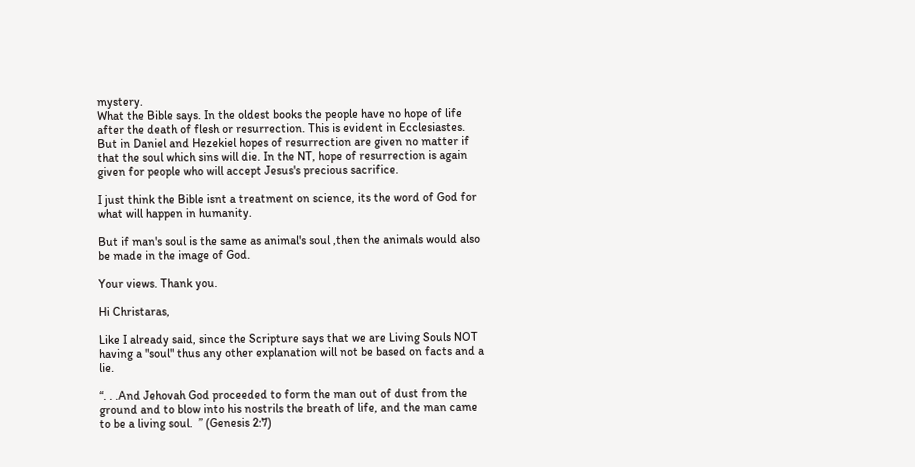mystery.
What the Bible says. In the oldest books the people have no hope of life after the death of flesh or resurrection. This is evident in Ecclesiastes. But in Daniel and Hezekiel hopes of resurrection are given no matter if that the soul which sins will die. In the NT, hope of resurrection is again given for people who will accept Jesus's precious sacrifice.

I just think the Bible isnt a treatment on science, its the word of God for what will happen in humanity.

But if man's soul is the same as animal's soul ,then the animals would also be made in the image of God.

Your views. Thank you.

Hi Christaras,

Like I already said, since the Scripture says that we are Living Souls NOT having a "soul" thus any other explanation will not be based on facts and a lie.

“. . .And Jehovah God proceeded to form the man out of dust from the ground and to blow into his nostrils the breath of life, and the man came to be a living soul.  ” (Genesis 2:7)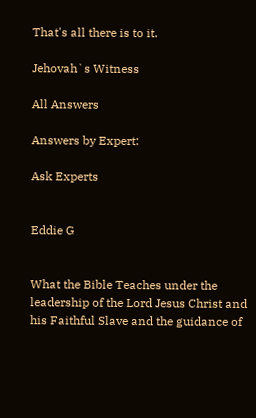That's all there is to it.

Jehovah`s Witness

All Answers

Answers by Expert:

Ask Experts


Eddie G


What the Bible Teaches under the leadership of the Lord Jesus Christ and his Faithful Slave and the guidance of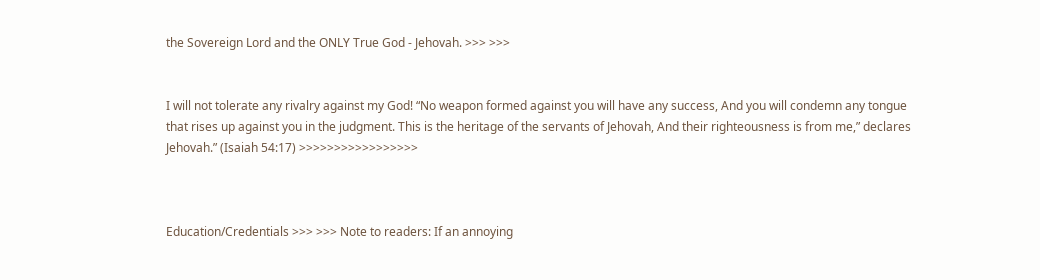the Sovereign Lord and the ONLY True God - Jehovah. >>> >>>


I will not tolerate any rivalry against my God! “No weapon formed against you will have any success, And you will condemn any tongue that rises up against you in the judgment. This is the heritage of the servants of Jehovah, And their righteousness is from me,” declares Jehovah.” (Isaiah 54:17) >>>>>>>>>>>>>>>>>



Education/Credentials >>> >>> Note to readers: If an annoying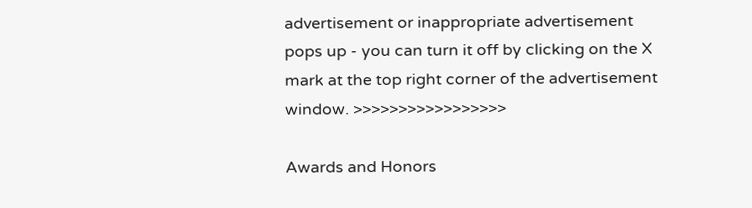advertisement or inappropriate advertisement pops up - you can turn it off by clicking on the X mark at the top right corner of the advertisement window. >>>>>>>>>>>>>>>>>

Awards and Honors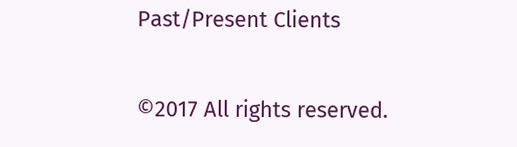Past/Present Clients

©2017 All rights reserved.